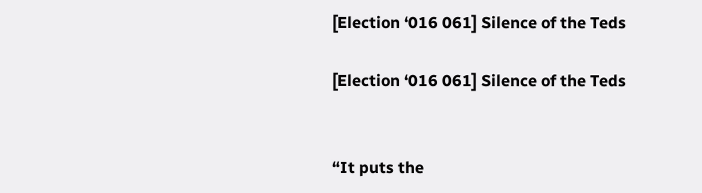[Election ‘016 061] Silence of the Teds

[Election ‘016 061] Silence of the Teds


“It puts the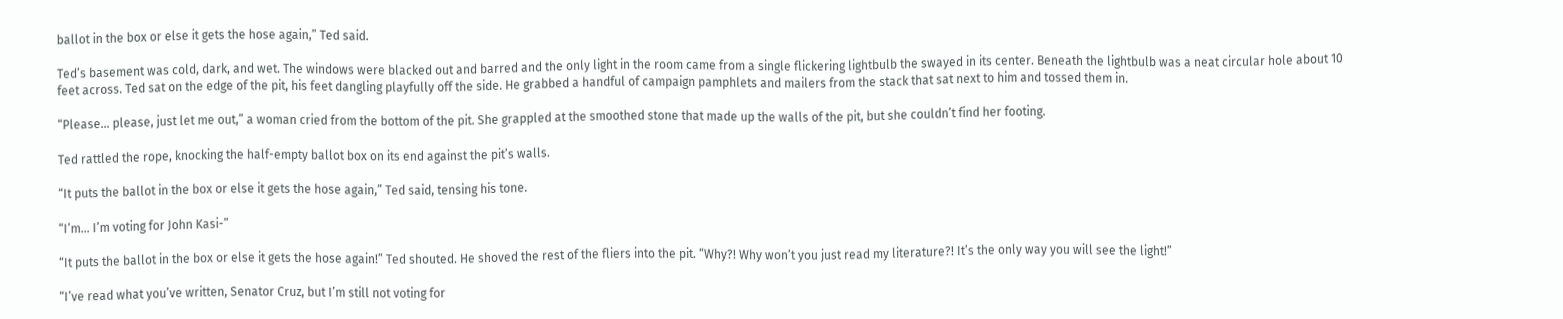ballot in the box or else it gets the hose again,” Ted said.

Ted’s basement was cold, dark, and wet. The windows were blacked out and barred and the only light in the room came from a single flickering lightbulb the swayed in its center. Beneath the lightbulb was a neat circular hole about 10 feet across. Ted sat on the edge of the pit, his feet dangling playfully off the side. He grabbed a handful of campaign pamphlets and mailers from the stack that sat next to him and tossed them in.

“Please… please, just let me out,” a woman cried from the bottom of the pit. She grappled at the smoothed stone that made up the walls of the pit, but she couldn’t find her footing.

Ted rattled the rope, knocking the half-empty ballot box on its end against the pit’s walls.

“It puts the ballot in the box or else it gets the hose again,” Ted said, tensing his tone.

“I’m… I’m voting for John Kasi-”

“It puts the ballot in the box or else it gets the hose again!” Ted shouted. He shoved the rest of the fliers into the pit. “Why?! Why won’t you just read my literature?! It’s the only way you will see the light!”

“I’ve read what you’ve written, Senator Cruz, but I’m still not voting for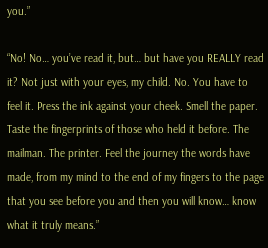you.”

“No! No… you’ve read it, but… but have you REALLY read it? Not just with your eyes, my child. No. You have to feel it. Press the ink against your cheek. Smell the paper. Taste the fingerprints of those who held it before. The mailman. The printer. Feel the journey the words have made, from my mind to the end of my fingers to the page that you see before you and then you will know… know what it truly means.”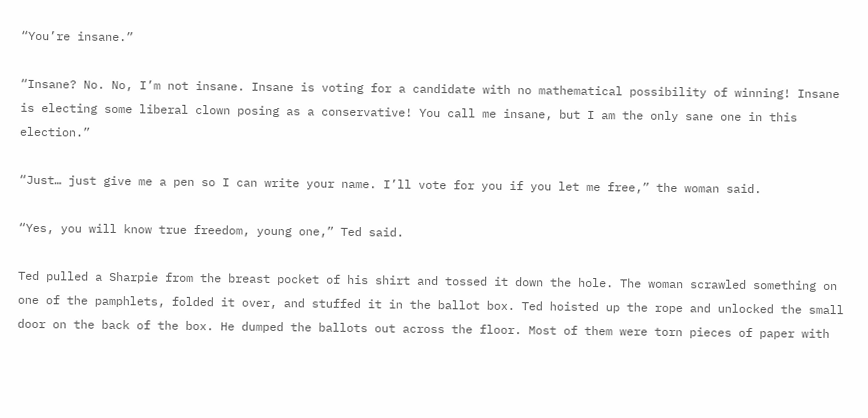“You’re insane.”

“Insane? No. No, I’m not insane. Insane is voting for a candidate with no mathematical possibility of winning! Insane is electing some liberal clown posing as a conservative! You call me insane, but I am the only sane one in this election.”

“Just… just give me a pen so I can write your name. I’ll vote for you if you let me free,” the woman said.

“Yes, you will know true freedom, young one,” Ted said.

Ted pulled a Sharpie from the breast pocket of his shirt and tossed it down the hole. The woman scrawled something on one of the pamphlets, folded it over, and stuffed it in the ballot box. Ted hoisted up the rope and unlocked the small door on the back of the box. He dumped the ballots out across the floor. Most of them were torn pieces of paper with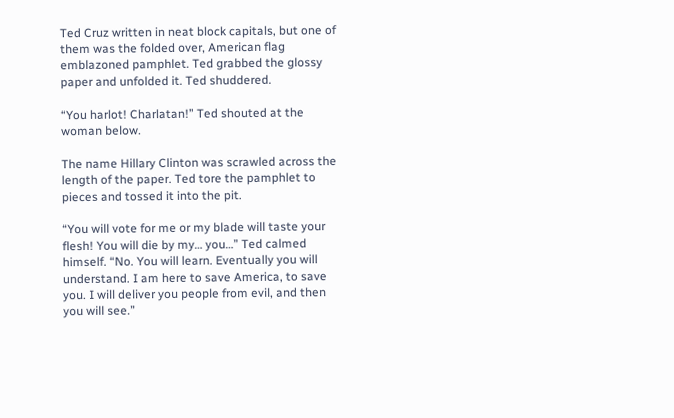Ted Cruz written in neat block capitals, but one of them was the folded over, American flag emblazoned pamphlet. Ted grabbed the glossy paper and unfolded it. Ted shuddered.

“You harlot! Charlatan!” Ted shouted at the woman below.

The name Hillary Clinton was scrawled across the length of the paper. Ted tore the pamphlet to pieces and tossed it into the pit.

“You will vote for me or my blade will taste your flesh! You will die by my… you…” Ted calmed himself. “No. You will learn. Eventually you will understand. I am here to save America, to save you. I will deliver you people from evil, and then you will see.”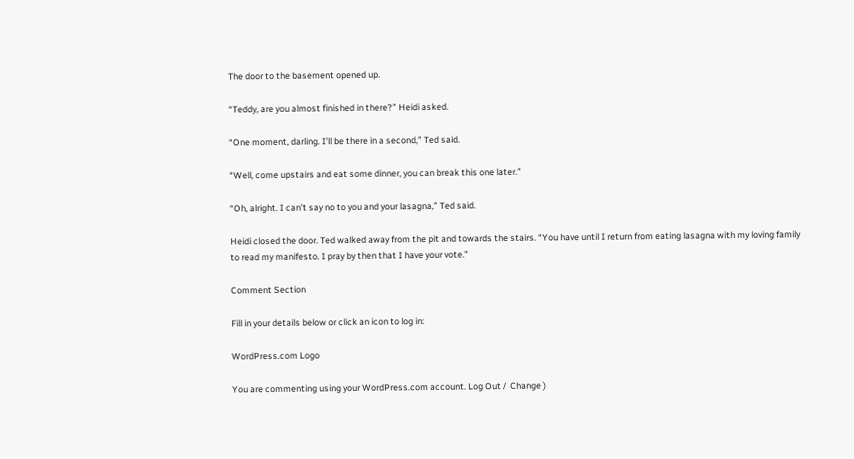The door to the basement opened up.

“Teddy, are you almost finished in there?” Heidi asked.

“One moment, darling. I’ll be there in a second,” Ted said.

“Well, come upstairs and eat some dinner, you can break this one later.”

“Oh, alright. I can’t say no to you and your lasagna,” Ted said.

Heidi closed the door. Ted walked away from the pit and towards the stairs. “You have until I return from eating lasagna with my loving family to read my manifesto. I pray by then that I have your vote.”

Comment Section

Fill in your details below or click an icon to log in:

WordPress.com Logo

You are commenting using your WordPress.com account. Log Out /  Change )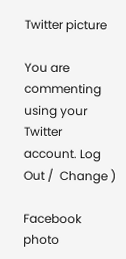Twitter picture

You are commenting using your Twitter account. Log Out /  Change )

Facebook photo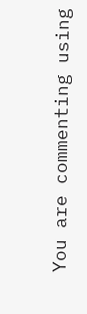You are commenting using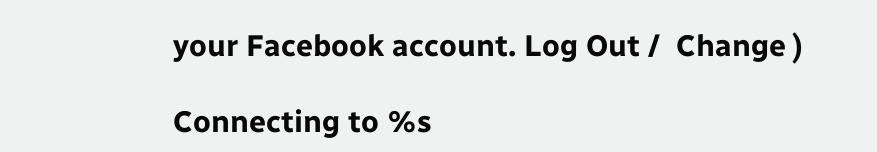your Facebook account. Log Out /  Change )

Connecting to %s